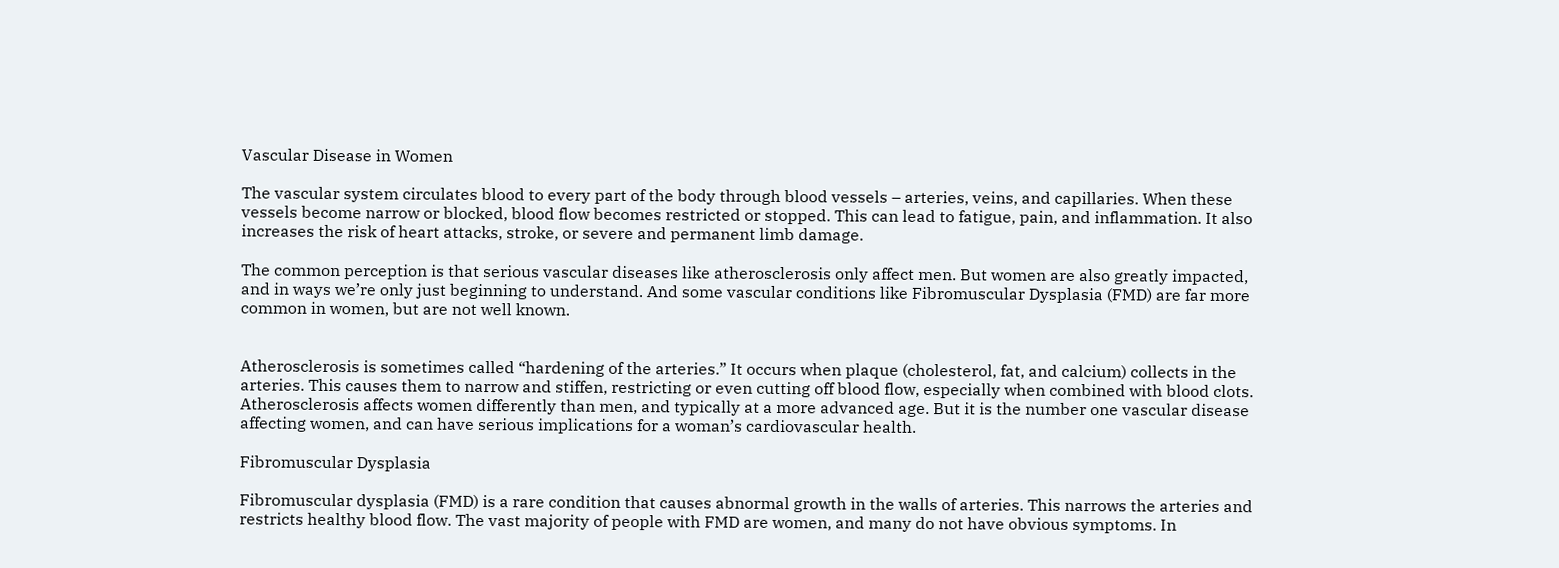Vascular Disease in Women

The vascular system circulates blood to every part of the body through blood vessels – arteries, veins, and capillaries. When these vessels become narrow or blocked, blood flow becomes restricted or stopped. This can lead to fatigue, pain, and inflammation. It also increases the risk of heart attacks, stroke, or severe and permanent limb damage.

The common perception is that serious vascular diseases like atherosclerosis only affect men. But women are also greatly impacted, and in ways we’re only just beginning to understand. And some vascular conditions like Fibromuscular Dysplasia (FMD) are far more common in women, but are not well known.


Atherosclerosis is sometimes called “hardening of the arteries.” It occurs when plaque (cholesterol, fat, and calcium) collects in the arteries. This causes them to narrow and stiffen, restricting or even cutting off blood flow, especially when combined with blood clots. Atherosclerosis affects women differently than men, and typically at a more advanced age. But it is the number one vascular disease affecting women, and can have serious implications for a woman’s cardiovascular health.

Fibromuscular Dysplasia

Fibromuscular dysplasia (FMD) is a rare condition that causes abnormal growth in the walls of arteries. This narrows the arteries and restricts healthy blood flow. The vast majority of people with FMD are women, and many do not have obvious symptoms. In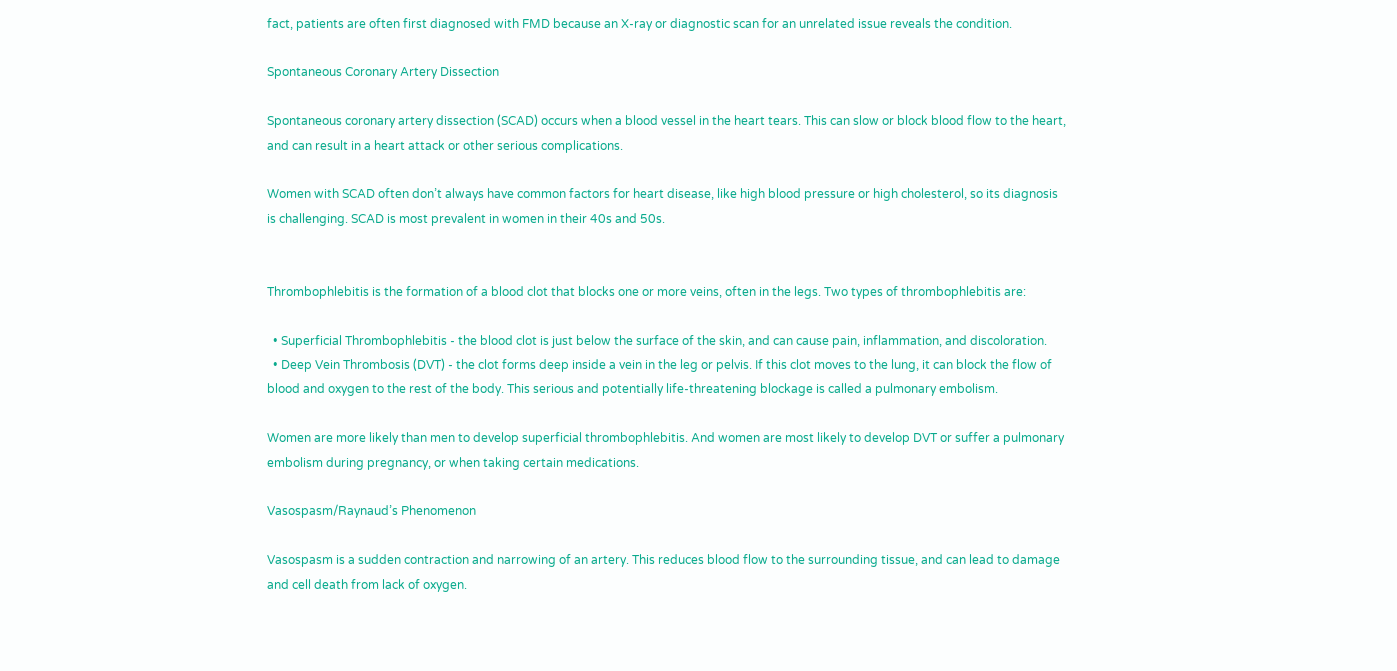fact, patients are often first diagnosed with FMD because an X-ray or diagnostic scan for an unrelated issue reveals the condition.

Spontaneous Coronary Artery Dissection

Spontaneous coronary artery dissection (SCAD) occurs when a blood vessel in the heart tears. This can slow or block blood flow to the heart, and can result in a heart attack or other serious complications.

Women with SCAD often don’t always have common factors for heart disease, like high blood pressure or high cholesterol, so its diagnosis is challenging. SCAD is most prevalent in women in their 40s and 50s.


Thrombophlebitis is the formation of a blood clot that blocks one or more veins, often in the legs. Two types of thrombophlebitis are:

  • Superficial Thrombophlebitis - the blood clot is just below the surface of the skin, and can cause pain, inflammation, and discoloration.
  • Deep Vein Thrombosis (DVT) - the clot forms deep inside a vein in the leg or pelvis. If this clot moves to the lung, it can block the flow of blood and oxygen to the rest of the body. This serious and potentially life-threatening blockage is called a pulmonary embolism.

Women are more likely than men to develop superficial thrombophlebitis. And women are most likely to develop DVT or suffer a pulmonary embolism during pregnancy, or when taking certain medications.

Vasospasm/Raynaud’s Phenomenon

Vasospasm is a sudden contraction and narrowing of an artery. This reduces blood flow to the surrounding tissue, and can lead to damage and cell death from lack of oxygen.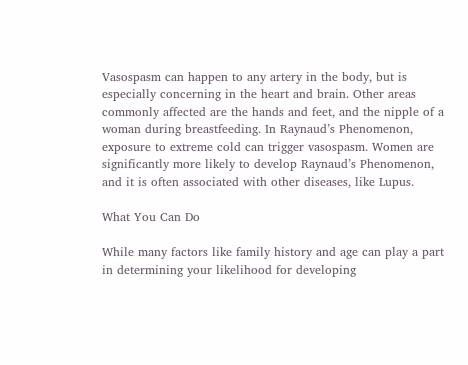Vasospasm can happen to any artery in the body, but is especially concerning in the heart and brain. Other areas commonly affected are the hands and feet, and the nipple of a woman during breastfeeding. In Raynaud’s Phenomenon, exposure to extreme cold can trigger vasospasm. Women are significantly more likely to develop Raynaud’s Phenomenon, and it is often associated with other diseases, like Lupus.

What You Can Do

While many factors like family history and age can play a part in determining your likelihood for developing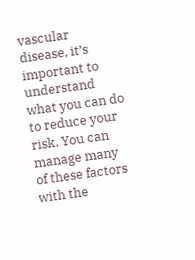vascular disease, it’s important to understand what you can do to reduce your risk. You can manage many of these factors with the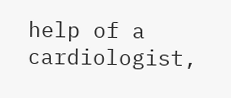help of a cardiologist,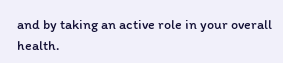and by taking an active role in your overall health.